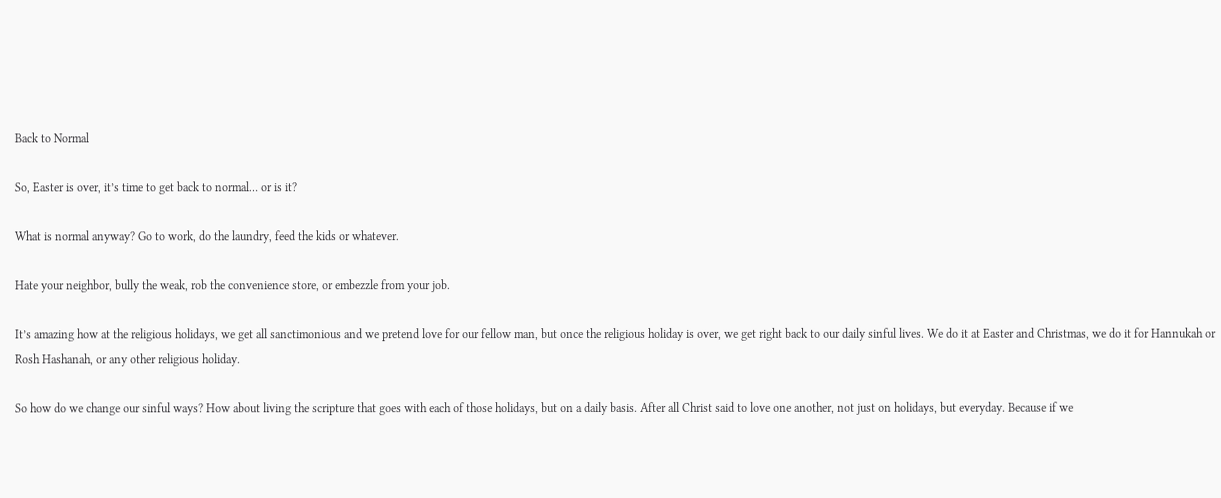Back to Normal

So, Easter is over, it’s time to get back to normal… or is it?

What is normal anyway? Go to work, do the laundry, feed the kids or whatever.

Hate your neighbor, bully the weak, rob the convenience store, or embezzle from your job.

It’s amazing how at the religious holidays, we get all sanctimonious and we pretend love for our fellow man, but once the religious holiday is over, we get right back to our daily sinful lives. We do it at Easter and Christmas, we do it for Hannukah or Rosh Hashanah, or any other religious holiday.

So how do we change our sinful ways? How about living the scripture that goes with each of those holidays, but on a daily basis. After all Christ said to love one another, not just on holidays, but everyday. Because if we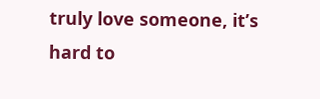truly love someone, it’s hard to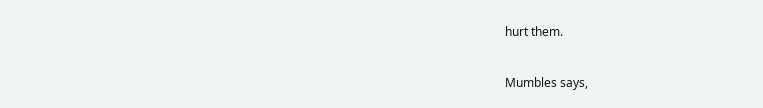hurt them.

Mumbles says,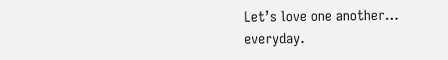Let’s love one another… everyday.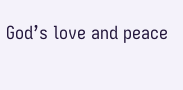God’s love and peace